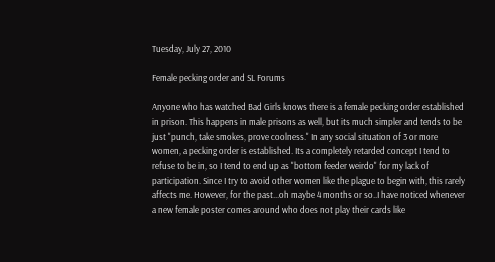Tuesday, July 27, 2010

Female pecking order and SL Forums

Anyone who has watched Bad Girls knows there is a female pecking order established in prison. This happens in male prisons as well, but its much simpler and tends to be just "punch, take smokes, prove coolness." In any social situation of 3 or more women, a pecking order is established. Its a completely retarded concept I tend to refuse to be in, so I tend to end up as "bottom feeder weirdo" for my lack of participation. Since I try to avoid other women like the plague to begin with, this rarely affects me. However, for the past...oh maybe 4 months or so..I have noticed whenever a new female poster comes around who does not play their cards like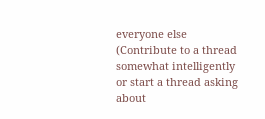everyone else (Contribute to a thread somewhat intelligently or start a thread asking about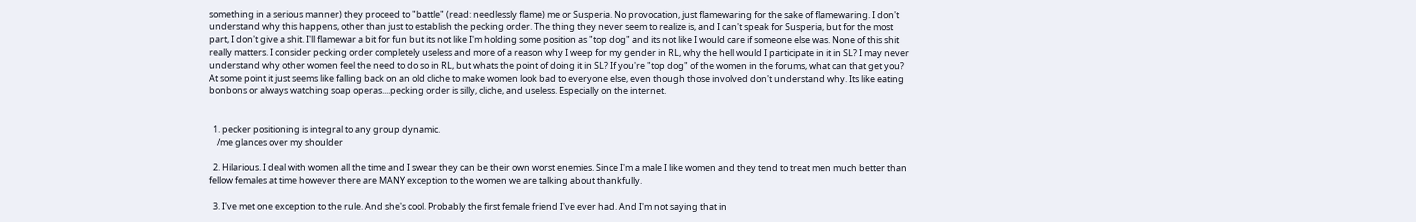something in a serious manner) they proceed to "battle" (read: needlessly flame) me or Susperia. No provocation, just flamewaring for the sake of flamewaring. I don't understand why this happens, other than just to establish the pecking order. The thing they never seem to realize is, and I can't speak for Susperia, but for the most part, I don't give a shit. I'll flamewar a bit for fun but its not like I'm holding some position as "top dog" and its not like I would care if someone else was. None of this shit really matters. I consider pecking order completely useless and more of a reason why I weep for my gender in RL, why the hell would I participate in it in SL? I may never understand why other women feel the need to do so in RL, but whats the point of doing it in SL? If you're "top dog" of the women in the forums, what can that get you? At some point it just seems like falling back on an old cliche to make women look bad to everyone else, even though those involved don't understand why. Its like eating bonbons or always watching soap operas....pecking order is silly, cliche, and useless. Especially on the internet.


  1. pecker positioning is integral to any group dynamic.
    /me glances over my shoulder

  2. Hilarious. I deal with women all the time and I swear they can be their own worst enemies. Since I'm a male I like women and they tend to treat men much better than fellow females at time however there are MANY exception to the women we are talking about thankfully.

  3. I've met one exception to the rule. And she's cool. Probably the first female friend I've ever had. And I'm not saying that in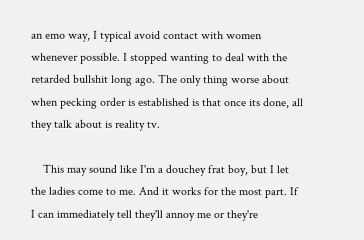an emo way, I typical avoid contact with women whenever possible. I stopped wanting to deal with the retarded bullshit long ago. The only thing worse about when pecking order is established is that once its done, all they talk about is reality tv.

    This may sound like I'm a douchey frat boy, but I let the ladies come to me. And it works for the most part. If I can immediately tell they'll annoy me or they're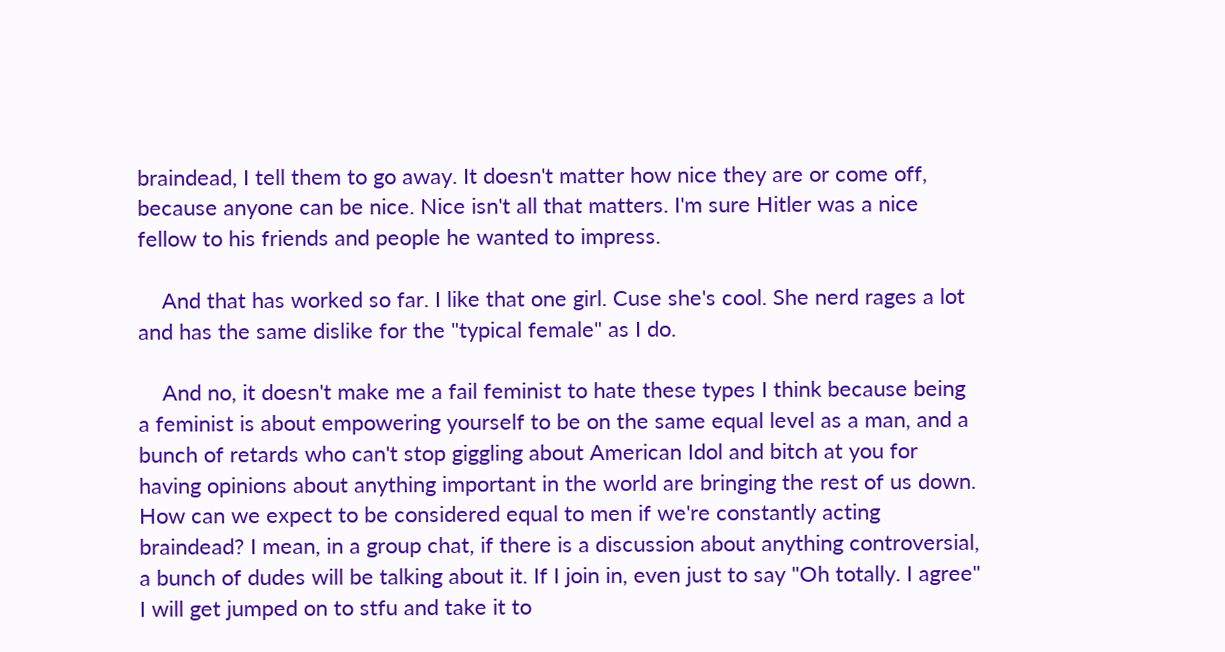braindead, I tell them to go away. It doesn't matter how nice they are or come off, because anyone can be nice. Nice isn't all that matters. I'm sure Hitler was a nice fellow to his friends and people he wanted to impress.

    And that has worked so far. I like that one girl. Cuse she's cool. She nerd rages a lot and has the same dislike for the "typical female" as I do.

    And no, it doesn't make me a fail feminist to hate these types I think because being a feminist is about empowering yourself to be on the same equal level as a man, and a bunch of retards who can't stop giggling about American Idol and bitch at you for having opinions about anything important in the world are bringing the rest of us down. How can we expect to be considered equal to men if we're constantly acting braindead? I mean, in a group chat, if there is a discussion about anything controversial, a bunch of dudes will be talking about it. If I join in, even just to say "Oh totally. I agree" I will get jumped on to stfu and take it to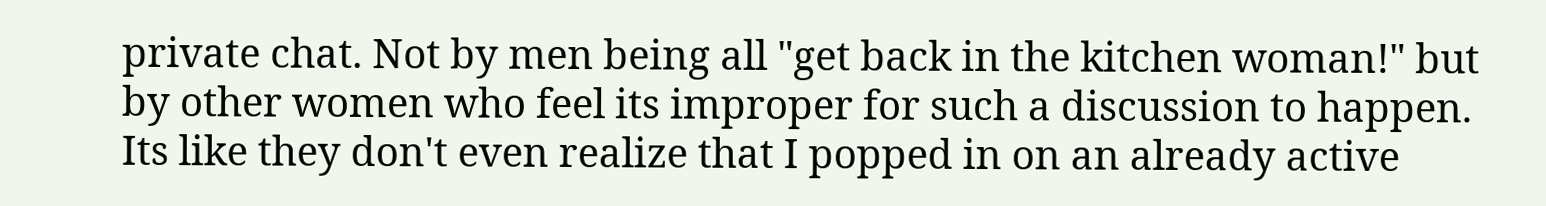private chat. Not by men being all "get back in the kitchen woman!" but by other women who feel its improper for such a discussion to happen. Its like they don't even realize that I popped in on an already active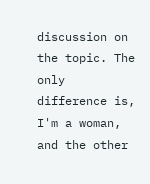discussion on the topic. The only difference is, I'm a woman, and the other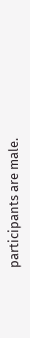participants are male.